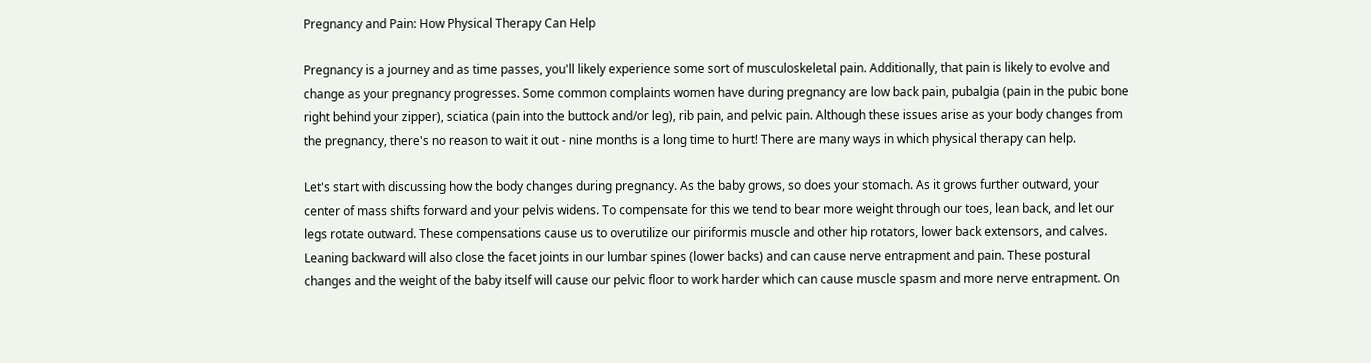Pregnancy and Pain: How Physical Therapy Can Help

Pregnancy is a journey and as time passes, you'll likely experience some sort of musculoskeletal pain. Additionally, that pain is likely to evolve and change as your pregnancy progresses. Some common complaints women have during pregnancy are low back pain, pubalgia (pain in the pubic bone right behind your zipper), sciatica (pain into the buttock and/or leg), rib pain, and pelvic pain. Although these issues arise as your body changes from the pregnancy, there's no reason to wait it out - nine months is a long time to hurt! There are many ways in which physical therapy can help.

Let's start with discussing how the body changes during pregnancy. As the baby grows, so does your stomach. As it grows further outward, your center of mass shifts forward and your pelvis widens. To compensate for this we tend to bear more weight through our toes, lean back, and let our legs rotate outward. These compensations cause us to overutilize our piriformis muscle and other hip rotators, lower back extensors, and calves. Leaning backward will also close the facet joints in our lumbar spines (lower backs) and can cause nerve entrapment and pain. These postural changes and the weight of the baby itself will cause our pelvic floor to work harder which can cause muscle spasm and more nerve entrapment. On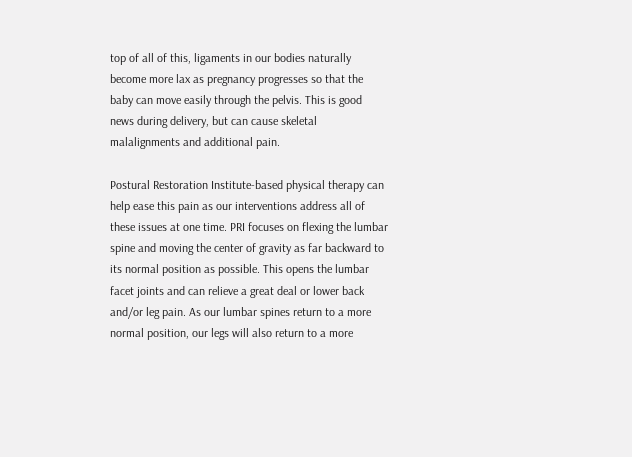top of all of this, ligaments in our bodies naturally become more lax as pregnancy progresses so that the baby can move easily through the pelvis. This is good news during delivery, but can cause skeletal malalignments and additional pain.

Postural Restoration Institute-based physical therapy can help ease this pain as our interventions address all of these issues at one time. PRI focuses on flexing the lumbar spine and moving the center of gravity as far backward to its normal position as possible. This opens the lumbar facet joints and can relieve a great deal or lower back and/or leg pain. As our lumbar spines return to a more normal position, our legs will also return to a more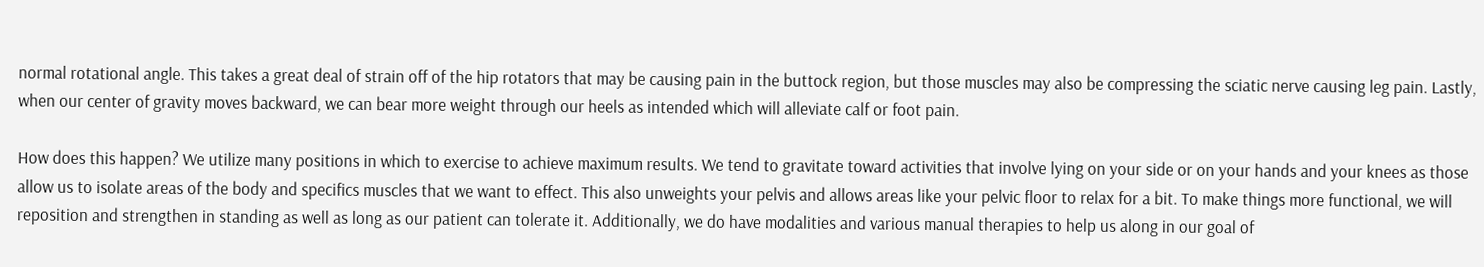normal rotational angle. This takes a great deal of strain off of the hip rotators that may be causing pain in the buttock region, but those muscles may also be compressing the sciatic nerve causing leg pain. Lastly, when our center of gravity moves backward, we can bear more weight through our heels as intended which will alleviate calf or foot pain.

How does this happen? We utilize many positions in which to exercise to achieve maximum results. We tend to gravitate toward activities that involve lying on your side or on your hands and your knees as those allow us to isolate areas of the body and specifics muscles that we want to effect. This also unweights your pelvis and allows areas like your pelvic floor to relax for a bit. To make things more functional, we will reposition and strengthen in standing as well as long as our patient can tolerate it. Additionally, we do have modalities and various manual therapies to help us along in our goal of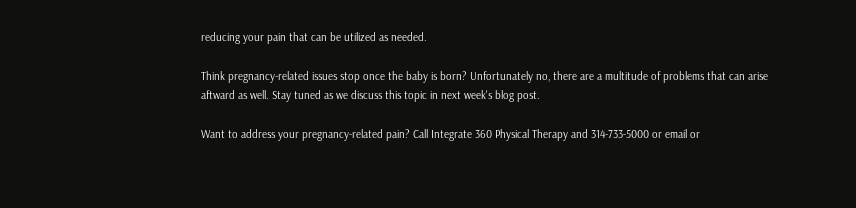reducing your pain that can be utilized as needed.

Think pregnancy-related issues stop once the baby is born? Unfortunately no, there are a multitude of problems that can arise aftward as well. Stay tuned as we discuss this topic in next week's blog post.

Want to address your pregnancy-related pain? Call Integrate 360 Physical Therapy and 314-733-5000 or email or